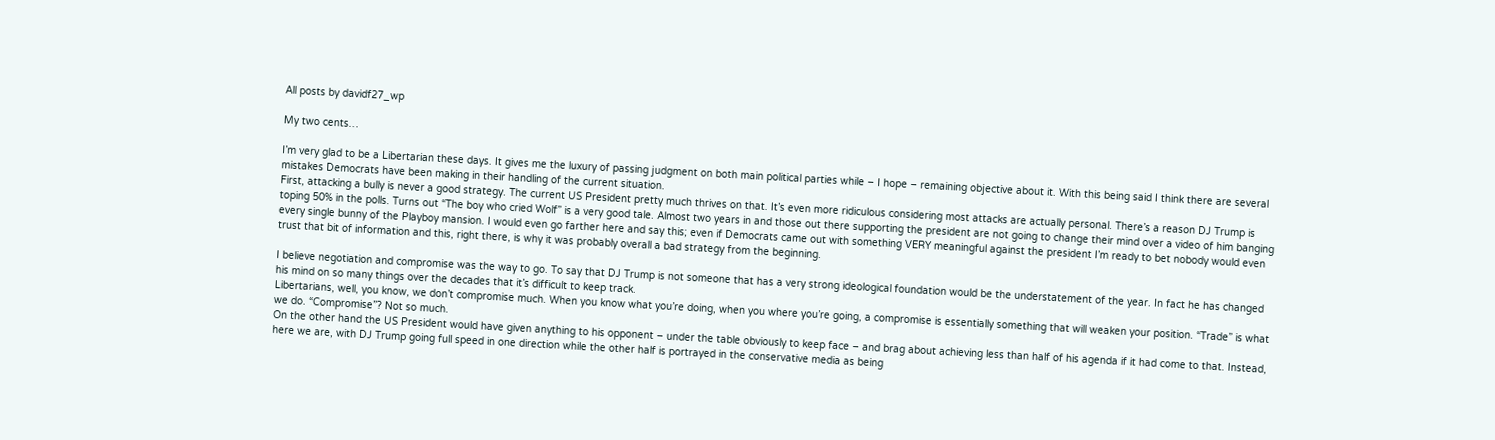All posts by davidf27_wp

My two cents…

I’m very glad to be a Libertarian these days. It gives me the luxury of passing judgment on both main political parties while – I hope – remaining objective about it. With this being said I think there are several mistakes Democrats have been making in their handling of the current situation.
First, attacking a bully is never a good strategy. The current US President pretty much thrives on that. It’s even more ridiculous considering most attacks are actually personal. There’s a reason DJ Trump is toping 50% in the polls. Turns out “The boy who cried Wolf” is a very good tale. Almost two years in and those out there supporting the president are not going to change their mind over a video of him banging every single bunny of the Playboy mansion. I would even go farther here and say this; even if Democrats came out with something VERY meaningful against the president I’m ready to bet nobody would even trust that bit of information and this, right there, is why it was probably overall a bad strategy from the beginning.

I believe negotiation and compromise was the way to go. To say that DJ Trump is not someone that has a very strong ideological foundation would be the understatement of the year. In fact he has changed his mind on so many things over the decades that it’s difficult to keep track.
Libertarians, well, you know, we don’t compromise much. When you know what you’re doing, when you where you’re going, a compromise is essentially something that will weaken your position. “Trade” is what we do. “Compromise”? Not so much.
On the other hand the US President would have given anything to his opponent – under the table obviously to keep face – and brag about achieving less than half of his agenda if it had come to that. Instead, here we are, with DJ Trump going full speed in one direction while the other half is portrayed in the conservative media as being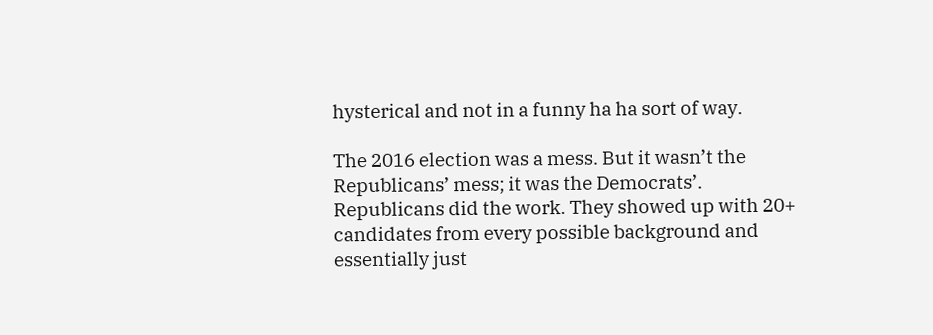hysterical and not in a funny ha ha sort of way.

The 2016 election was a mess. But it wasn’t the Republicans’ mess; it was the Democrats’. Republicans did the work. They showed up with 20+ candidates from every possible background and essentially just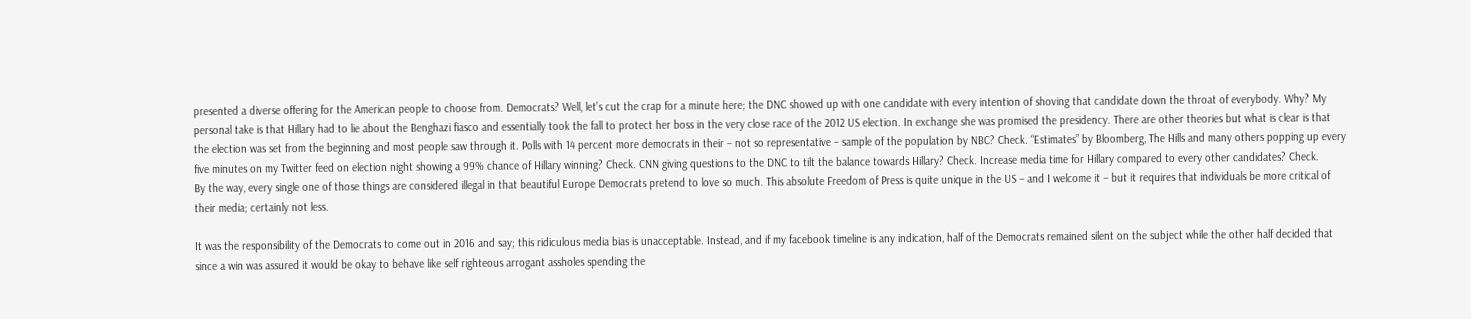presented a diverse offering for the American people to choose from. Democrats? Well, let’s cut the crap for a minute here; the DNC showed up with one candidate with every intention of shoving that candidate down the throat of everybody. Why? My personal take is that Hillary had to lie about the Benghazi fiasco and essentially took the fall to protect her boss in the very close race of the 2012 US election. In exchange she was promised the presidency. There are other theories but what is clear is that the election was set from the beginning and most people saw through it. Polls with 14 percent more democrats in their – not so representative – sample of the population by NBC? Check. “Estimates” by Bloomberg, The Hills and many others popping up every five minutes on my Twitter feed on election night showing a 99% chance of Hillary winning? Check. CNN giving questions to the DNC to tilt the balance towards Hillary? Check. Increase media time for Hillary compared to every other candidates? Check.
By the way, every single one of those things are considered illegal in that beautiful Europe Democrats pretend to love so much. This absolute Freedom of Press is quite unique in the US – and I welcome it – but it requires that individuals be more critical of their media; certainly not less.

It was the responsibility of the Democrats to come out in 2016 and say; this ridiculous media bias is unacceptable. Instead, and if my facebook timeline is any indication, half of the Democrats remained silent on the subject while the other half decided that since a win was assured it would be okay to behave like self righteous arrogant assholes spending the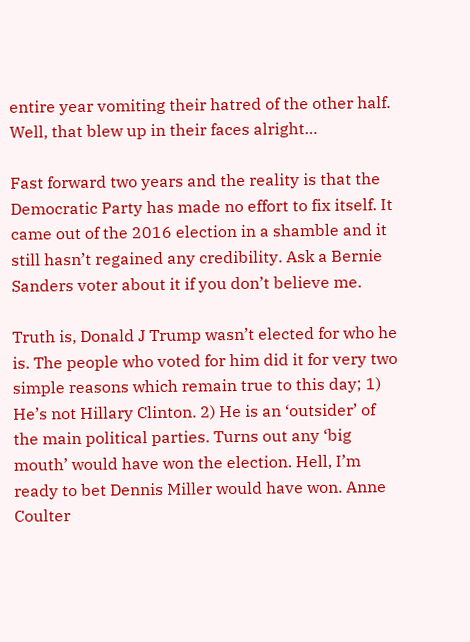entire year vomiting their hatred of the other half. Well, that blew up in their faces alright…

Fast forward two years and the reality is that the Democratic Party has made no effort to fix itself. It came out of the 2016 election in a shamble and it still hasn’t regained any credibility. Ask a Bernie Sanders voter about it if you don’t believe me.

Truth is, Donald J Trump wasn’t elected for who he is. The people who voted for him did it for very two simple reasons which remain true to this day; 1) He’s not Hillary Clinton. 2) He is an ‘outsider’ of the main political parties. Turns out any ‘big mouth’ would have won the election. Hell, I’m ready to bet Dennis Miller would have won. Anne Coulter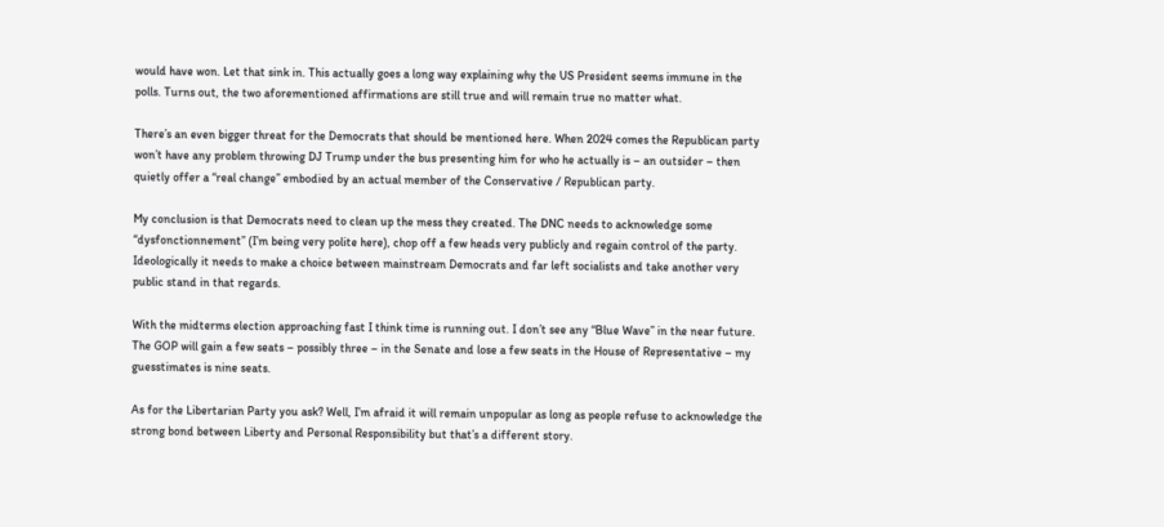would have won. Let that sink in. This actually goes a long way explaining why the US President seems immune in the polls. Turns out, the two aforementioned affirmations are still true and will remain true no matter what.

There’s an even bigger threat for the Democrats that should be mentioned here. When 2024 comes the Republican party won’t have any problem throwing DJ Trump under the bus presenting him for who he actually is – an outsider – then quietly offer a “real change” embodied by an actual member of the Conservative / Republican party.

My conclusion is that Democrats need to clean up the mess they created. The DNC needs to acknowledge some “dysfonctionnement” (I’m being very polite here), chop off a few heads very publicly and regain control of the party. Ideologically it needs to make a choice between mainstream Democrats and far left socialists and take another very public stand in that regards.

With the midterms election approaching fast I think time is running out. I don’t see any “Blue Wave” in the near future. The GOP will gain a few seats – possibly three – in the Senate and lose a few seats in the House of Representative – my guesstimates is nine seats.

As for the Libertarian Party you ask? Well, I’m afraid it will remain unpopular as long as people refuse to acknowledge the strong bond between Liberty and Personal Responsibility but that’s a different story.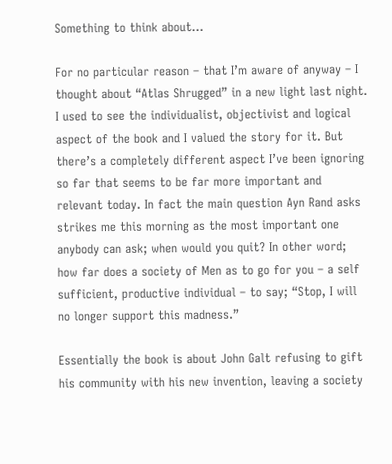Something to think about…

For no particular reason – that I’m aware of anyway – I thought about “Atlas Shrugged” in a new light last night. I used to see the individualist, objectivist and logical aspect of the book and I valued the story for it. But there’s a completely different aspect I’ve been ignoring so far that seems to be far more important and relevant today. In fact the main question Ayn Rand asks strikes me this morning as the most important one anybody can ask; when would you quit? In other word; how far does a society of Men as to go for you – a self sufficient, productive individual – to say; “Stop, I will no longer support this madness.”

Essentially the book is about John Galt refusing to gift his community with his new invention, leaving a society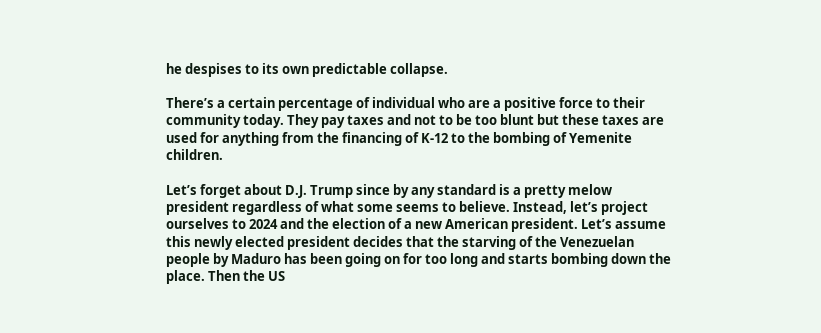he despises to its own predictable collapse.

There’s a certain percentage of individual who are a positive force to their community today. They pay taxes and not to be too blunt but these taxes are used for anything from the financing of K-12 to the bombing of Yemenite children.

Let’s forget about D.J. Trump since by any standard is a pretty melow president regardless of what some seems to believe. Instead, let’s project ourselves to 2024 and the election of a new American president. Let’s assume this newly elected president decides that the starving of the Venezuelan people by Maduro has been going on for too long and starts bombing down the place. Then the US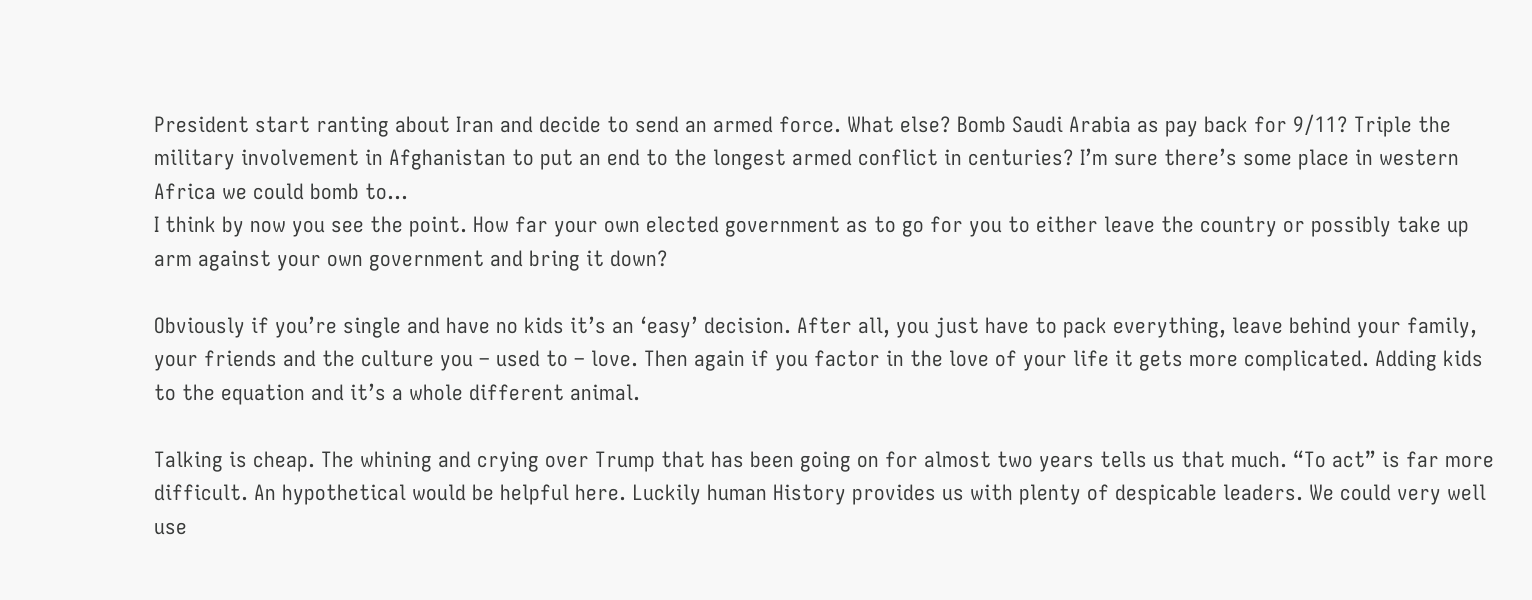President start ranting about Iran and decide to send an armed force. What else? Bomb Saudi Arabia as pay back for 9/11? Triple the military involvement in Afghanistan to put an end to the longest armed conflict in centuries? I’m sure there’s some place in western Africa we could bomb to…
I think by now you see the point. How far your own elected government as to go for you to either leave the country or possibly take up arm against your own government and bring it down?

Obviously if you’re single and have no kids it’s an ‘easy’ decision. After all, you just have to pack everything, leave behind your family, your friends and the culture you – used to – love. Then again if you factor in the love of your life it gets more complicated. Adding kids to the equation and it’s a whole different animal.

Talking is cheap. The whining and crying over Trump that has been going on for almost two years tells us that much. “To act” is far more difficult. An hypothetical would be helpful here. Luckily human History provides us with plenty of despicable leaders. We could very well use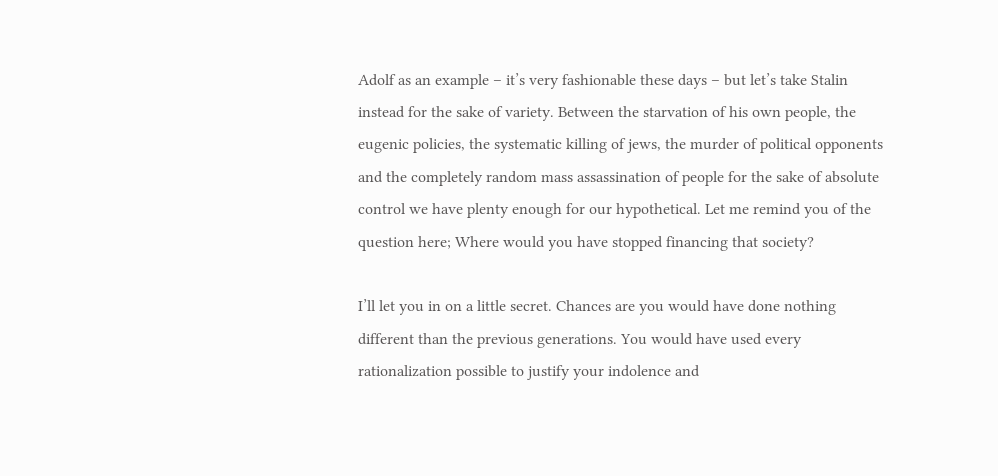Adolf as an example – it’s very fashionable these days – but let’s take Stalin instead for the sake of variety. Between the starvation of his own people, the eugenic policies, the systematic killing of jews, the murder of political opponents and the completely random mass assassination of people for the sake of absolute control we have plenty enough for our hypothetical. Let me remind you of the question here; Where would you have stopped financing that society?

I’ll let you in on a little secret. Chances are you would have done nothing different than the previous generations. You would have used every rationalization possible to justify your indolence and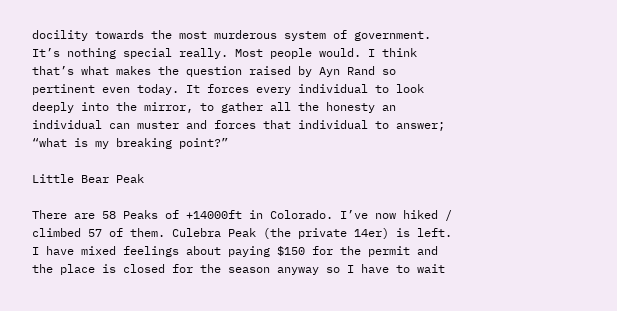docility towards the most murderous system of government. It’s nothing special really. Most people would. I think that’s what makes the question raised by Ayn Rand so pertinent even today. It forces every individual to look deeply into the mirror, to gather all the honesty an individual can muster and forces that individual to answer; “what is my breaking point?”

Little Bear Peak

There are 58 Peaks of +14000ft in Colorado. I’ve now hiked / climbed 57 of them. Culebra Peak (the private 14er) is left. I have mixed feelings about paying $150 for the permit and the place is closed for the season anyway so I have to wait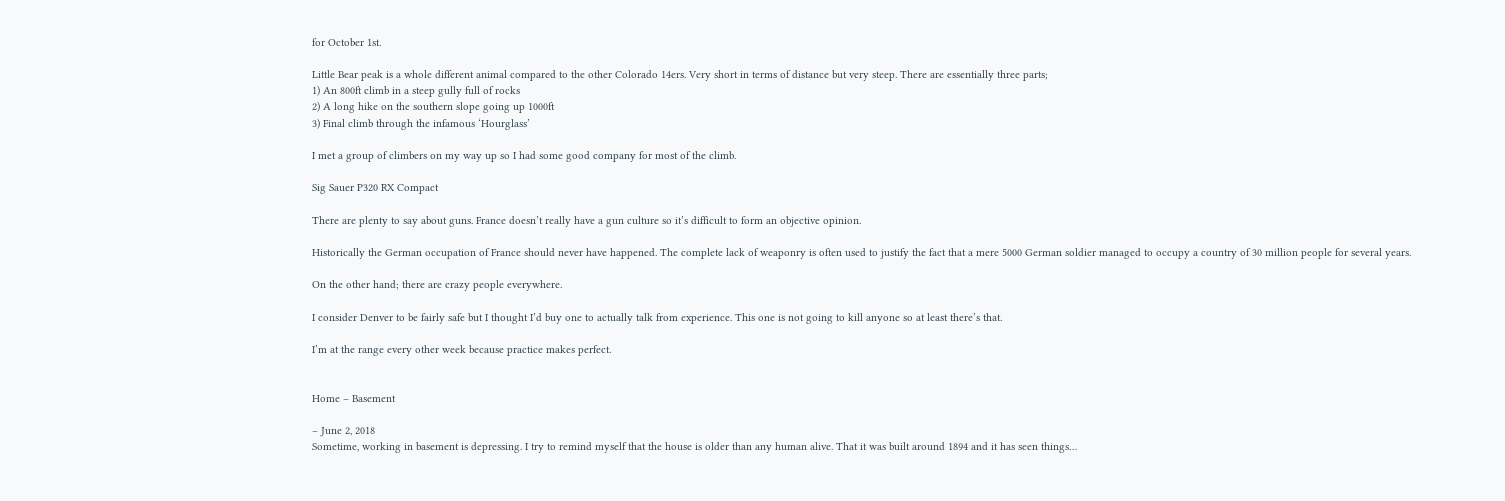for October 1st.

Little Bear peak is a whole different animal compared to the other Colorado 14ers. Very short in terms of distance but very steep. There are essentially three parts;
1) An 800ft climb in a steep gully full of rocks
2) A long hike on the southern slope going up 1000ft
3) Final climb through the infamous ‘Hourglass’

I met a group of climbers on my way up so I had some good company for most of the climb.

Sig Sauer P320 RX Compact

There are plenty to say about guns. France doesn’t really have a gun culture so it’s difficult to form an objective opinion.

Historically the German occupation of France should never have happened. The complete lack of weaponry is often used to justify the fact that a mere 5000 German soldier managed to occupy a country of 30 million people for several years.

On the other hand; there are crazy people everywhere.

I consider Denver to be fairly safe but I thought I’d buy one to actually talk from experience. This one is not going to kill anyone so at least there’s that.

I’m at the range every other week because practice makes perfect.


Home – Basement

– June 2, 2018
Sometime, working in basement is depressing. I try to remind myself that the house is older than any human alive. That it was built around 1894 and it has seen things…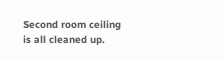Second room ceiling is all cleaned up.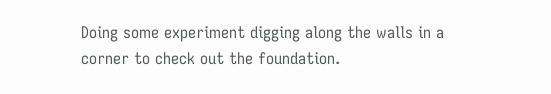Doing some experiment digging along the walls in a corner to check out the foundation.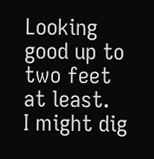Looking good up to two feet at least.
I might dig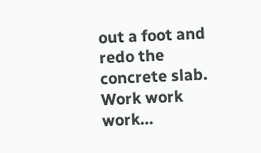out a foot and redo the concrete slab. Work work work…